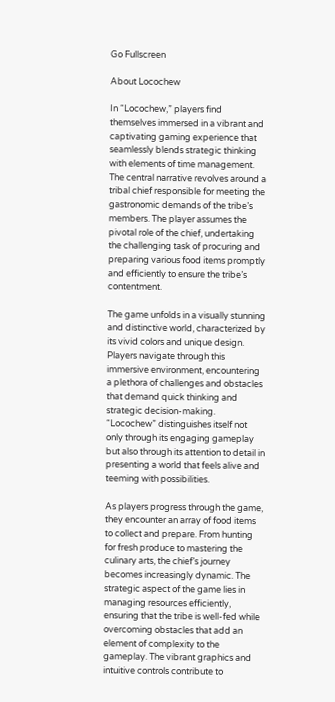Go Fullscreen

About Locochew

In “Locochew,” players find themselves immersed in a vibrant and captivating gaming experience that seamlessly blends strategic thinking with elements of time management. The central narrative revolves around a tribal chief responsible for meeting the gastronomic demands of the tribe’s members. The player assumes the pivotal role of the chief, undertaking the challenging task of procuring and preparing various food items promptly and efficiently to ensure the tribe’s contentment.

The game unfolds in a visually stunning and distinctive world, characterized by its vivid colors and unique design. Players navigate through this immersive environment, encountering a plethora of challenges and obstacles that demand quick thinking and strategic decision-making. “Locochew” distinguishes itself not only through its engaging gameplay but also through its attention to detail in presenting a world that feels alive and teeming with possibilities.

As players progress through the game, they encounter an array of food items to collect and prepare. From hunting for fresh produce to mastering the culinary arts, the chief’s journey becomes increasingly dynamic. The strategic aspect of the game lies in managing resources efficiently, ensuring that the tribe is well-fed while overcoming obstacles that add an element of complexity to the gameplay. The vibrant graphics and intuitive controls contribute to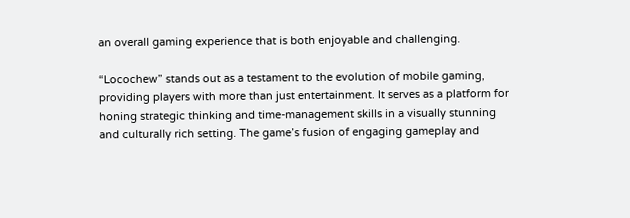an overall gaming experience that is both enjoyable and challenging.

“Locochew” stands out as a testament to the evolution of mobile gaming, providing players with more than just entertainment. It serves as a platform for honing strategic thinking and time-management skills in a visually stunning and culturally rich setting. The game’s fusion of engaging gameplay and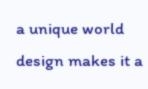a unique world design makes it a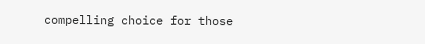compelling choice for those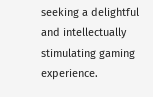seeking a delightful and intellectually stimulating gaming experience.